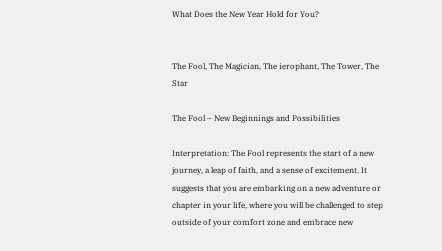What Does the New Year Hold for You?


The Fool, The Magician, The ierophant, The Tower, The Star

The Fool – New Beginnings and Possibilities

Interpretation: The Fool represents the start of a new journey, a leap of faith, and a sense of excitement. It suggests that you are embarking on a new adventure or chapter in your life, where you will be challenged to step outside of your comfort zone and embrace new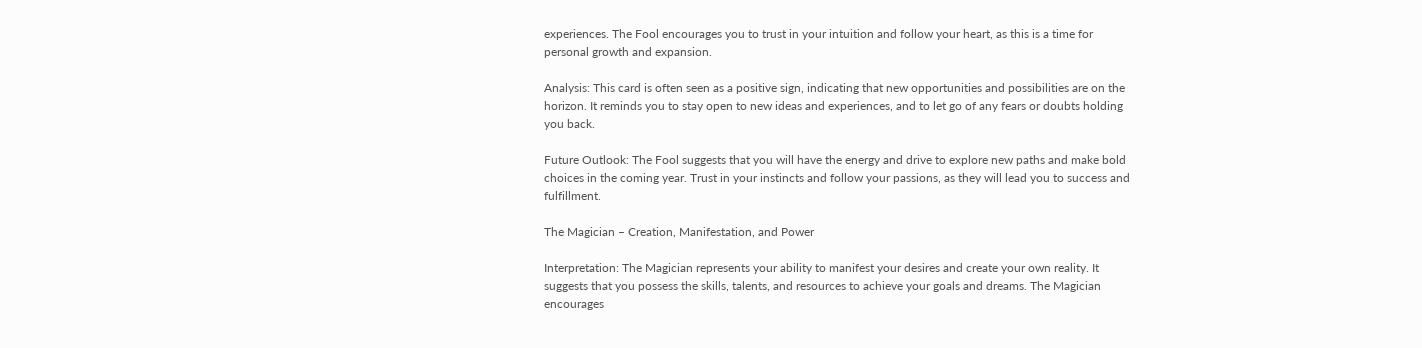experiences. The Fool encourages you to trust in your intuition and follow your heart, as this is a time for personal growth and expansion.

Analysis: This card is often seen as a positive sign, indicating that new opportunities and possibilities are on the horizon. It reminds you to stay open to new ideas and experiences, and to let go of any fears or doubts holding you back.

Future Outlook: The Fool suggests that you will have the energy and drive to explore new paths and make bold choices in the coming year. Trust in your instincts and follow your passions, as they will lead you to success and fulfillment.

The Magician – Creation, Manifestation, and Power

Interpretation: The Magician represents your ability to manifest your desires and create your own reality. It suggests that you possess the skills, talents, and resources to achieve your goals and dreams. The Magician encourages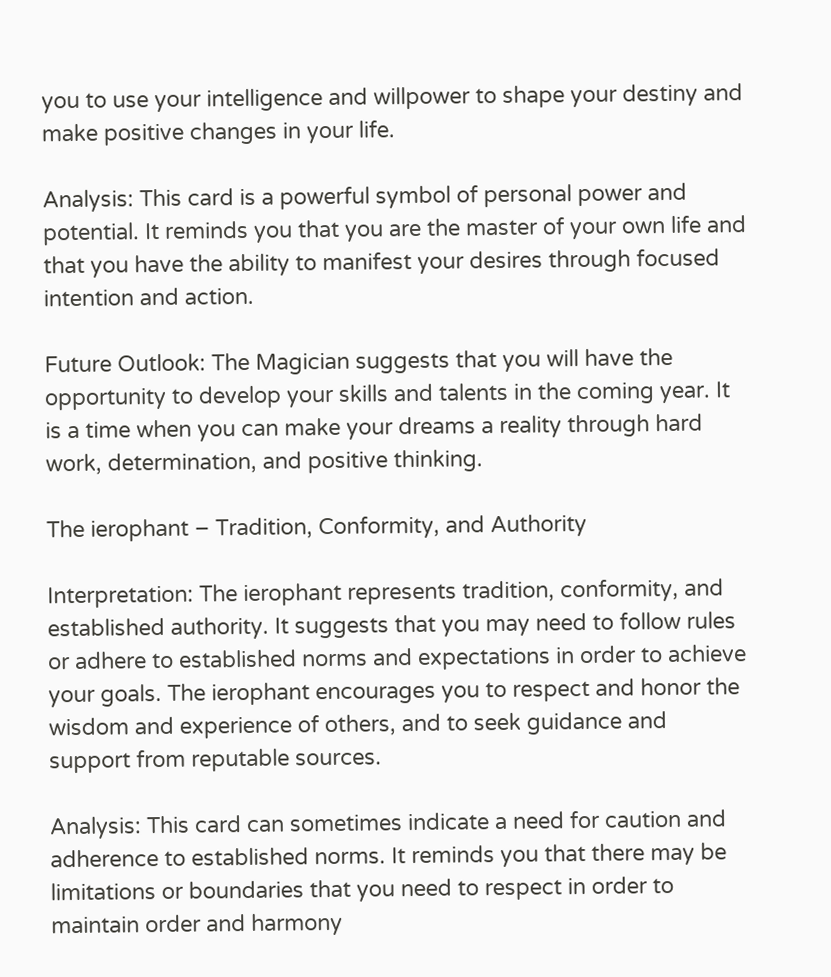you to use your intelligence and willpower to shape your destiny and make positive changes in your life.

Analysis: This card is a powerful symbol of personal power and potential. It reminds you that you are the master of your own life and that you have the ability to manifest your desires through focused intention and action.

Future Outlook: The Magician suggests that you will have the opportunity to develop your skills and talents in the coming year. It is a time when you can make your dreams a reality through hard work, determination, and positive thinking.

The ierophant – Tradition, Conformity, and Authority

Interpretation: The ierophant represents tradition, conformity, and established authority. It suggests that you may need to follow rules or adhere to established norms and expectations in order to achieve your goals. The ierophant encourages you to respect and honor the wisdom and experience of others, and to seek guidance and support from reputable sources.

Analysis: This card can sometimes indicate a need for caution and adherence to established norms. It reminds you that there may be limitations or boundaries that you need to respect in order to maintain order and harmony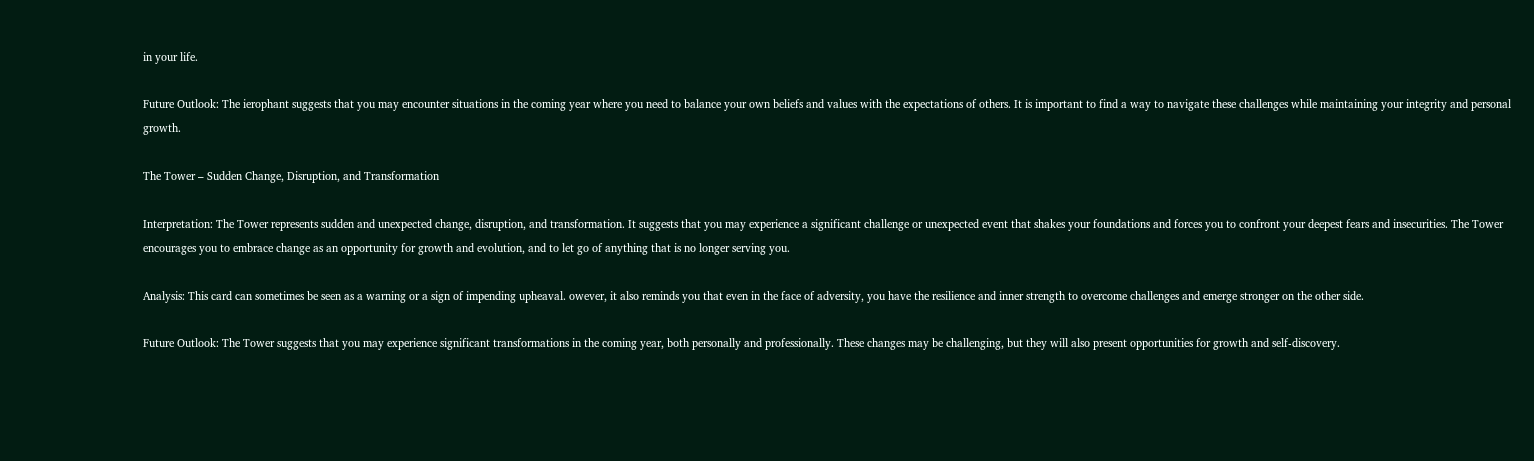in your life.

Future Outlook: The ierophant suggests that you may encounter situations in the coming year where you need to balance your own beliefs and values with the expectations of others. It is important to find a way to navigate these challenges while maintaining your integrity and personal growth.

The Tower – Sudden Change, Disruption, and Transformation

Interpretation: The Tower represents sudden and unexpected change, disruption, and transformation. It suggests that you may experience a significant challenge or unexpected event that shakes your foundations and forces you to confront your deepest fears and insecurities. The Tower encourages you to embrace change as an opportunity for growth and evolution, and to let go of anything that is no longer serving you.

Analysis: This card can sometimes be seen as a warning or a sign of impending upheaval. owever, it also reminds you that even in the face of adversity, you have the resilience and inner strength to overcome challenges and emerge stronger on the other side.

Future Outlook: The Tower suggests that you may experience significant transformations in the coming year, both personally and professionally. These changes may be challenging, but they will also present opportunities for growth and self-discovery.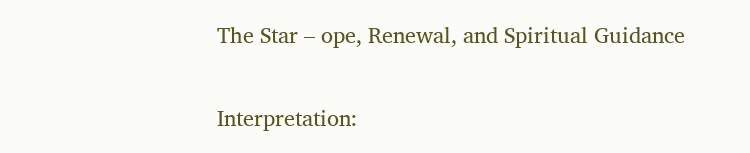The Star – ope, Renewal, and Spiritual Guidance

Interpretation: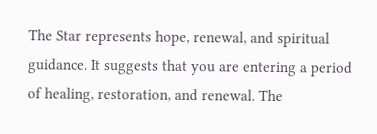The Star represents hope, renewal, and spiritual guidance. It suggests that you are entering a period of healing, restoration, and renewal. The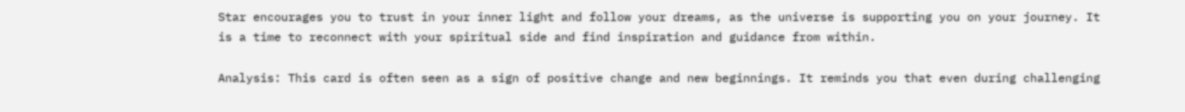Star encourages you to trust in your inner light and follow your dreams, as the universe is supporting you on your journey. It is a time to reconnect with your spiritual side and find inspiration and guidance from within.

Analysis: This card is often seen as a sign of positive change and new beginnings. It reminds you that even during challenging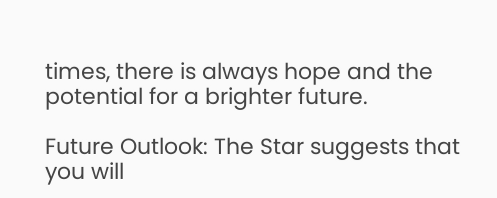times, there is always hope and the potential for a brighter future.

Future Outlook: The Star suggests that you will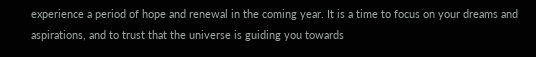experience a period of hope and renewal in the coming year. It is a time to focus on your dreams and aspirations, and to trust that the universe is guiding you towards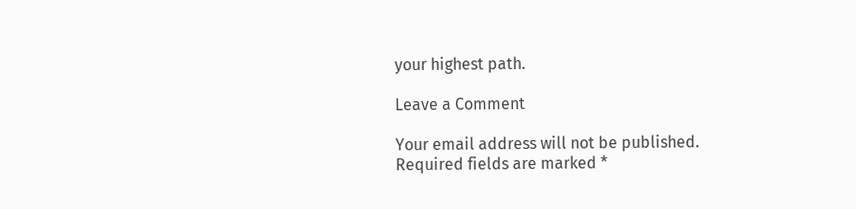your highest path.

Leave a Comment

Your email address will not be published. Required fields are marked *